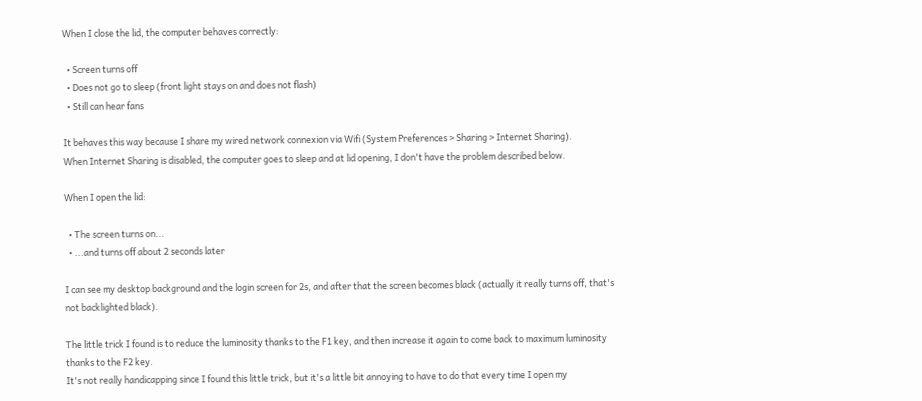When I close the lid, the computer behaves correctly:

  • Screen turns off
  • Does not go to sleep (front light stays on and does not flash)
  • Still can hear fans

It behaves this way because I share my wired network connexion via Wifi (System Preferences > Sharing > Internet Sharing).
When Internet Sharing is disabled, the computer goes to sleep and at lid opening, I don't have the problem described below.

When I open the lid:

  • The screen turns on...
  • ...and turns off about 2 seconds later

I can see my desktop background and the login screen for 2s, and after that the screen becomes black (actually it really turns off, that's not backlighted black).

The little trick I found is to reduce the luminosity thanks to the F1 key, and then increase it again to come back to maximum luminosity thanks to the F2 key.
It's not really handicapping since I found this little trick, but it's a little bit annoying to have to do that every time I open my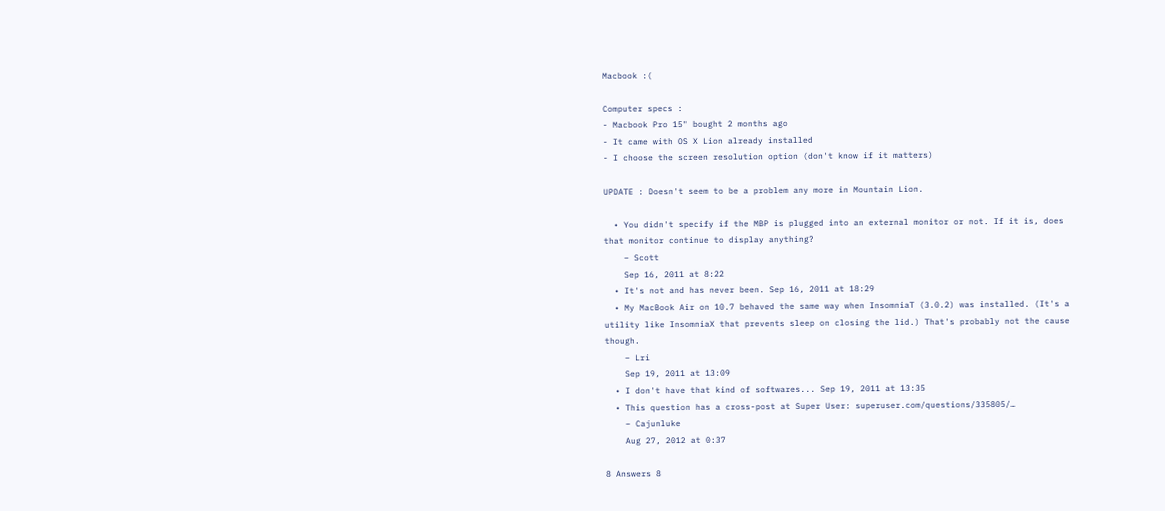Macbook :(

Computer specs :
- Macbook Pro 15" bought 2 months ago
- It came with OS X Lion already installed
- I choose the screen resolution option (don't know if it matters)

UPDATE : Doesn't seem to be a problem any more in Mountain Lion.

  • You didn't specify if the MBP is plugged into an external monitor or not. If it is, does that monitor continue to display anything?
    – Scott
    Sep 16, 2011 at 8:22
  • It's not and has never been. Sep 16, 2011 at 18:29
  • My MacBook Air on 10.7 behaved the same way when InsomniaT (3.0.2) was installed. (It's a utility like InsomniaX that prevents sleep on closing the lid.) That's probably not the cause though.
    – Lri
    Sep 19, 2011 at 13:09
  • I don't have that kind of softwares... Sep 19, 2011 at 13:35
  • This question has a cross-post at Super User: superuser.com/questions/335805/…
    – Cajunluke
    Aug 27, 2012 at 0:37

8 Answers 8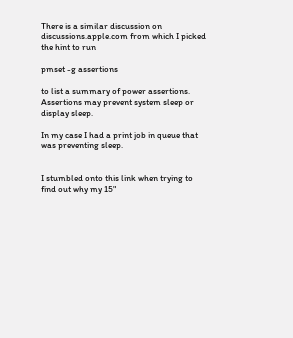There is a similar discussion on discussions.apple.com from which I picked the hint to run

pmset -g assertions

to list a summary of power assertions. Assertions may prevent system sleep or display sleep.

In my case I had a print job in queue that was preventing sleep.


I stumbled onto this link when trying to find out why my 15"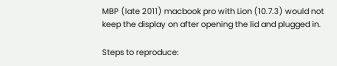MBP (late 2011) macbook pro with Lion (10.7.3) would not keep the display on after opening the lid and plugged in.

Steps to reproduce: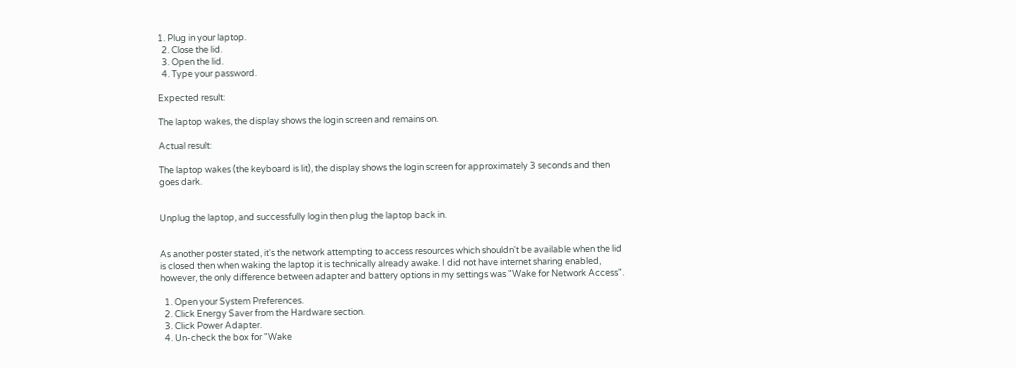1. Plug in your laptop.
  2. Close the lid.
  3. Open the lid.
  4. Type your password.

Expected result:

The laptop wakes, the display shows the login screen and remains on.

Actual result:

The laptop wakes (the keyboard is lit), the display shows the login screen for approximately 3 seconds and then goes dark.


Unplug the laptop, and successfully login then plug the laptop back in.


As another poster stated, it's the network attempting to access resources which shouldn't be available when the lid is closed then when waking the laptop it is technically already awake. I did not have internet sharing enabled, however, the only difference between adapter and battery options in my settings was "Wake for Network Access".

  1. Open your System Preferences.
  2. Click Energy Saver from the Hardware section.
  3. Click Power Adapter.
  4. Un-check the box for "Wake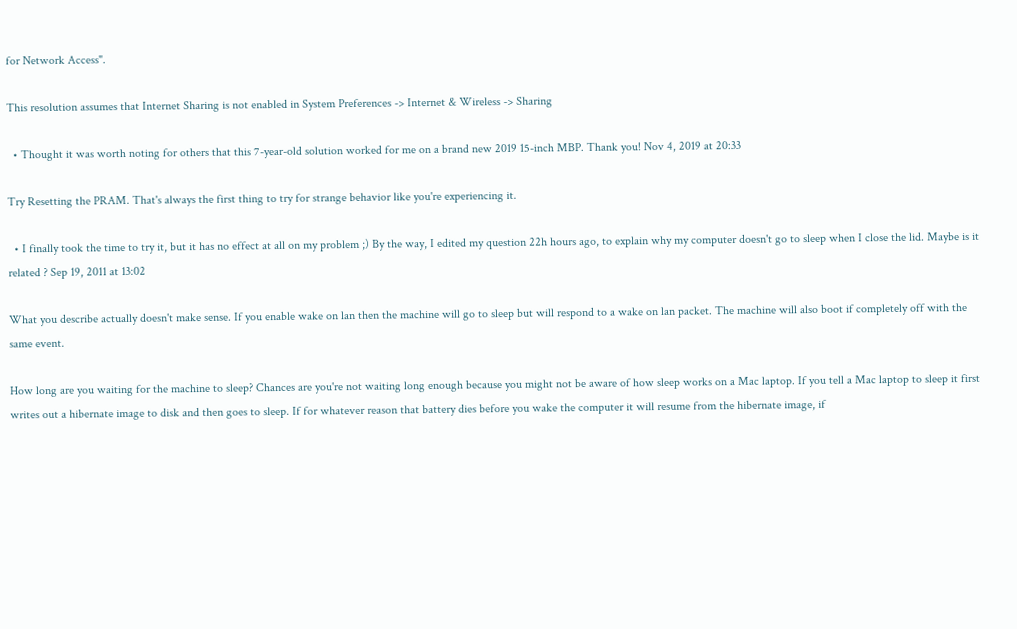for Network Access".

This resolution assumes that Internet Sharing is not enabled in System Preferences -> Internet & Wireless -> Sharing

  • Thought it was worth noting for others that this 7-year-old solution worked for me on a brand new 2019 15-inch MBP. Thank you! Nov 4, 2019 at 20:33

Try Resetting the PRAM. That's always the first thing to try for strange behavior like you're experiencing it.

  • I finally took the time to try it, but it has no effect at all on my problem ;) By the way, I edited my question 22h hours ago, to explain why my computer doesn't go to sleep when I close the lid. Maybe is it related ? Sep 19, 2011 at 13:02

What you describe actually doesn't make sense. If you enable wake on lan then the machine will go to sleep but will respond to a wake on lan packet. The machine will also boot if completely off with the same event.

How long are you waiting for the machine to sleep? Chances are you're not waiting long enough because you might not be aware of how sleep works on a Mac laptop. If you tell a Mac laptop to sleep it first writes out a hibernate image to disk and then goes to sleep. If for whatever reason that battery dies before you wake the computer it will resume from the hibernate image, if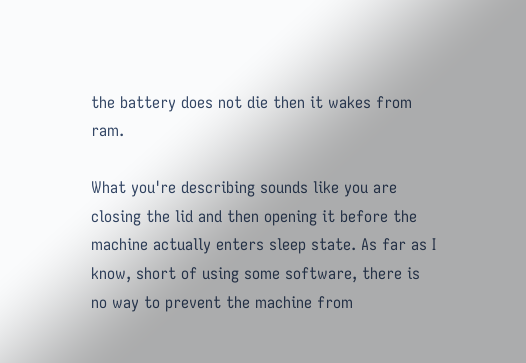the battery does not die then it wakes from ram.

What you're describing sounds like you are closing the lid and then opening it before the machine actually enters sleep state. As far as I know, short of using some software, there is no way to prevent the machine from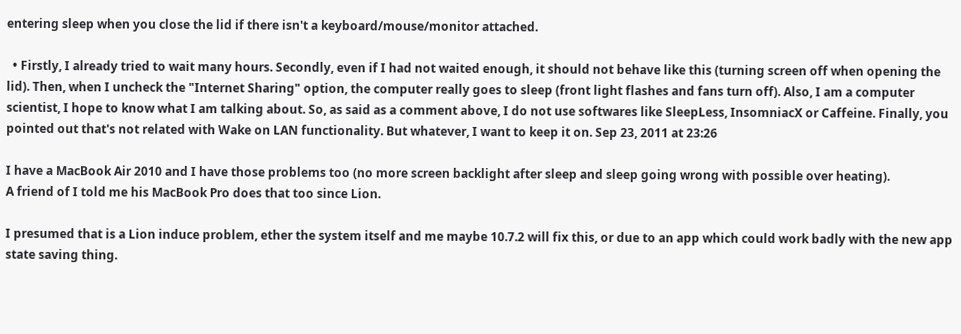entering sleep when you close the lid if there isn't a keyboard/mouse/monitor attached.

  • Firstly, I already tried to wait many hours. Secondly, even if I had not waited enough, it should not behave like this (turning screen off when opening the lid). Then, when I uncheck the "Internet Sharing" option, the computer really goes to sleep (front light flashes and fans turn off). Also, I am a computer scientist, I hope to know what I am talking about. So, as said as a comment above, I do not use softwares like SleepLess, InsomniacX or Caffeine. Finally, you pointed out that's not related with Wake on LAN functionality. But whatever, I want to keep it on. Sep 23, 2011 at 23:26

I have a MacBook Air 2010 and I have those problems too (no more screen backlight after sleep and sleep going wrong with possible over heating).
A friend of I told me his MacBook Pro does that too since Lion.

I presumed that is a Lion induce problem, ether the system itself and me maybe 10.7.2 will fix this, or due to an app which could work badly with the new app state saving thing.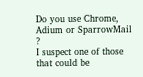Do you use Chrome, Adium or SparrowMail ?
I suspect one of those that could be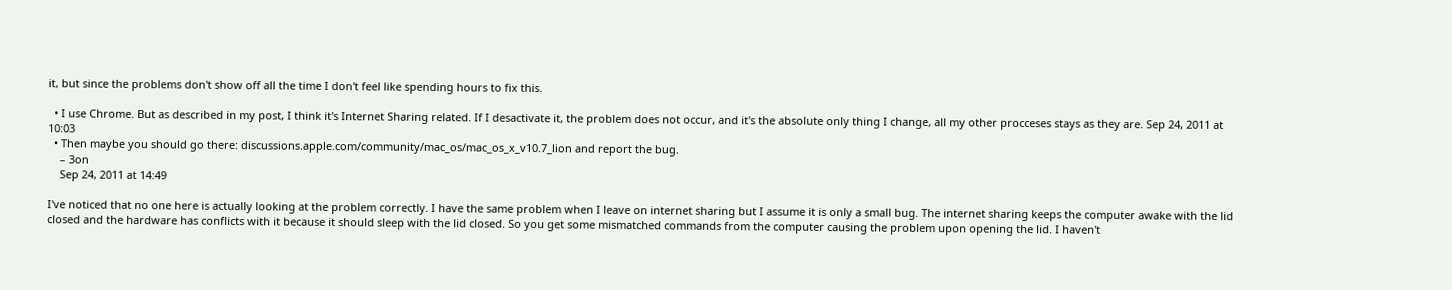it, but since the problems don't show off all the time I don't feel like spending hours to fix this.

  • I use Chrome. But as described in my post, I think it's Internet Sharing related. If I desactivate it, the problem does not occur, and it's the absolute only thing I change, all my other procceses stays as they are. Sep 24, 2011 at 10:03
  • Then maybe you should go there: discussions.apple.com/community/mac_os/mac_os_x_v10.7_lion and report the bug.
    – 3on
    Sep 24, 2011 at 14:49

I've noticed that no one here is actually looking at the problem correctly. I have the same problem when I leave on internet sharing but I assume it is only a small bug. The internet sharing keeps the computer awake with the lid closed and the hardware has conflicts with it because it should sleep with the lid closed. So you get some mismatched commands from the computer causing the problem upon opening the lid. I haven't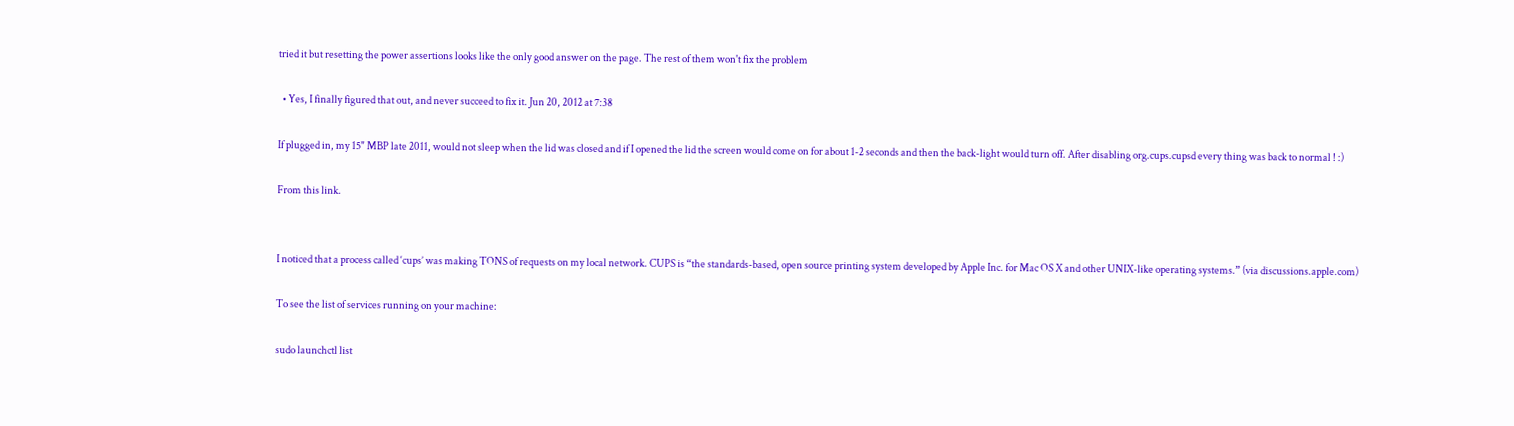tried it but resetting the power assertions looks like the only good answer on the page. The rest of them won't fix the problem

  • Yes, I finally figured that out, and never succeed to fix it. Jun 20, 2012 at 7:38

If plugged in, my 15" MBP late 2011, would not sleep when the lid was closed and if I opened the lid the screen would come on for about 1-2 seconds and then the back-light would turn off. After disabling org.cups.cupsd every thing was back to normal ! :)

From this link.


I noticed that a process called ‘cups’ was making TONS of requests on my local network. CUPS is “the standards-based, open source printing system developed by Apple Inc. for Mac OS X and other UNIX-like operating systems.” (via discussions.apple.com)

To see the list of services running on your machine:

sudo launchctl list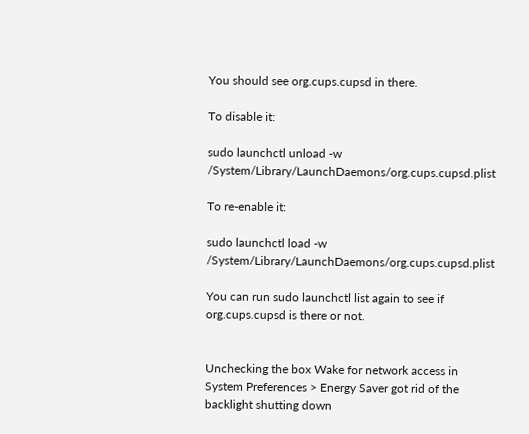You should see org.cups.cupsd in there.

To disable it:

sudo launchctl unload -w /System/Library/LaunchDaemons/org.cups.cupsd.plist

To re-enable it:

sudo launchctl load -w /System/Library/LaunchDaemons/org.cups.cupsd.plist

You can run sudo launchctl list again to see if org.cups.cupsd is there or not.


Unchecking the box Wake for network access in System Preferences > Energy Saver got rid of the backlight shutting down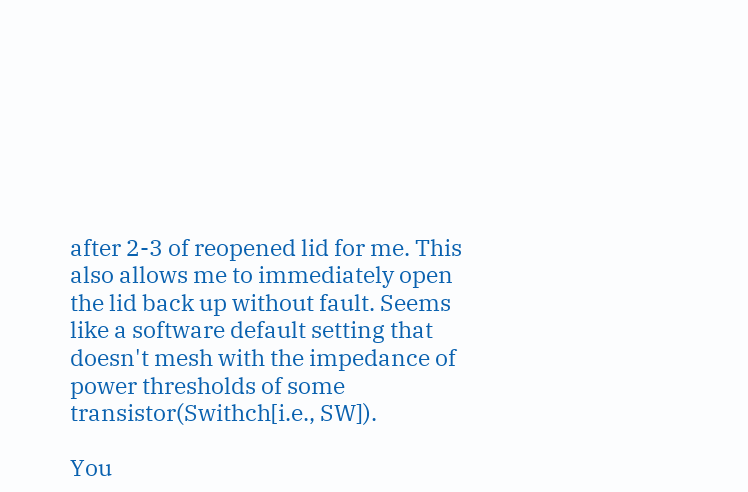after 2-3 of reopened lid for me. This also allows me to immediately open the lid back up without fault. Seems like a software default setting that doesn't mesh with the impedance of power thresholds of some transistor(Swithch[i.e., SW]).

You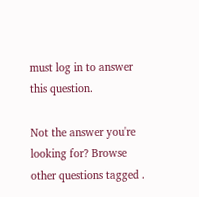must log in to answer this question.

Not the answer you're looking for? Browse other questions tagged .